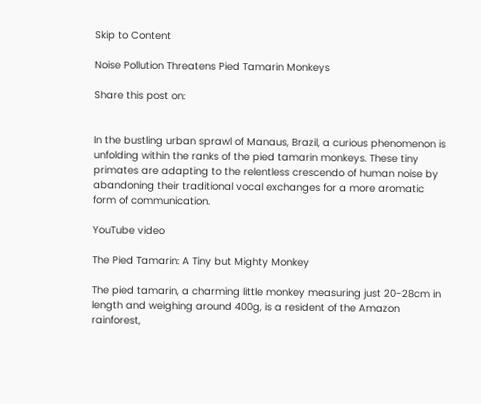Skip to Content

Noise Pollution Threatens Pied Tamarin Monkeys

Share this post on:


In the bustling urban sprawl of Manaus, Brazil, a curious phenomenon is unfolding within the ranks of the pied tamarin monkeys. These tiny primates are adapting to the relentless crescendo of human noise by abandoning their traditional vocal exchanges for a more aromatic form of communication.

YouTube video

The Pied Tamarin: A Tiny but Mighty Monkey

The pied tamarin, a charming little monkey measuring just 20-28cm in length and weighing around 400g, is a resident of the Amazon rainforest,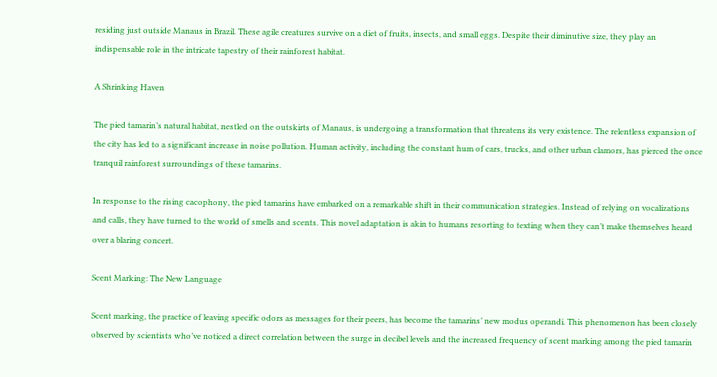residing just outside Manaus in Brazil. These agile creatures survive on a diet of fruits, insects, and small eggs. Despite their diminutive size, they play an indispensable role in the intricate tapestry of their rainforest habitat.

A Shrinking Haven

The pied tamarin’s natural habitat, nestled on the outskirts of Manaus, is undergoing a transformation that threatens its very existence. The relentless expansion of the city has led to a significant increase in noise pollution. Human activity, including the constant hum of cars, trucks, and other urban clamors, has pierced the once tranquil rainforest surroundings of these tamarins.

In response to the rising cacophony, the pied tamarins have embarked on a remarkable shift in their communication strategies. Instead of relying on vocalizations and calls, they have turned to the world of smells and scents. This novel adaptation is akin to humans resorting to texting when they can’t make themselves heard over a blaring concert.

Scent Marking: The New Language

Scent marking, the practice of leaving specific odors as messages for their peers, has become the tamarins’ new modus operandi. This phenomenon has been closely observed by scientists who’ve noticed a direct correlation between the surge in decibel levels and the increased frequency of scent marking among the pied tamarin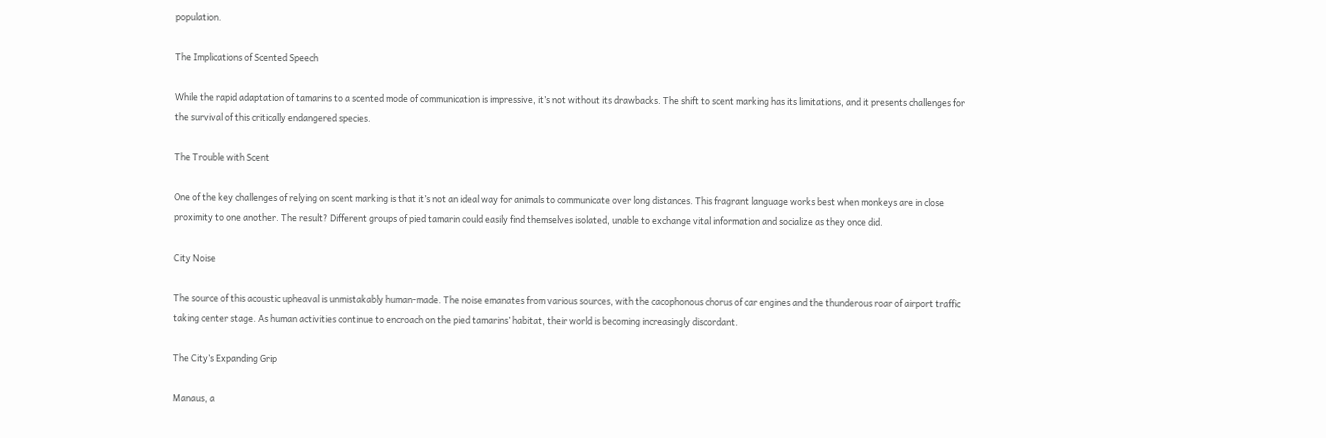population.

The Implications of Scented Speech

While the rapid adaptation of tamarins to a scented mode of communication is impressive, it’s not without its drawbacks. The shift to scent marking has its limitations, and it presents challenges for the survival of this critically endangered species.

The Trouble with Scent

One of the key challenges of relying on scent marking is that it’s not an ideal way for animals to communicate over long distances. This fragrant language works best when monkeys are in close proximity to one another. The result? Different groups of pied tamarin could easily find themselves isolated, unable to exchange vital information and socialize as they once did.

City Noise

The source of this acoustic upheaval is unmistakably human-made. The noise emanates from various sources, with the cacophonous chorus of car engines and the thunderous roar of airport traffic taking center stage. As human activities continue to encroach on the pied tamarins’ habitat, their world is becoming increasingly discordant.

The City’s Expanding Grip

Manaus, a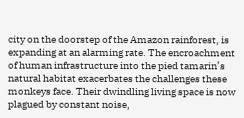city on the doorstep of the Amazon rainforest, is expanding at an alarming rate. The encroachment of human infrastructure into the pied tamarin’s natural habitat exacerbates the challenges these monkeys face. Their dwindling living space is now plagued by constant noise,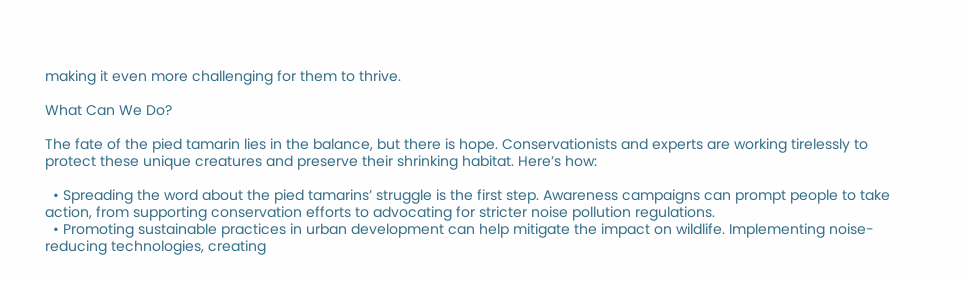making it even more challenging for them to thrive.

What Can We Do?

The fate of the pied tamarin lies in the balance, but there is hope. Conservationists and experts are working tirelessly to protect these unique creatures and preserve their shrinking habitat. Here’s how:

  • Spreading the word about the pied tamarins’ struggle is the first step. Awareness campaigns can prompt people to take action, from supporting conservation efforts to advocating for stricter noise pollution regulations.
  • Promoting sustainable practices in urban development can help mitigate the impact on wildlife. Implementing noise-reducing technologies, creating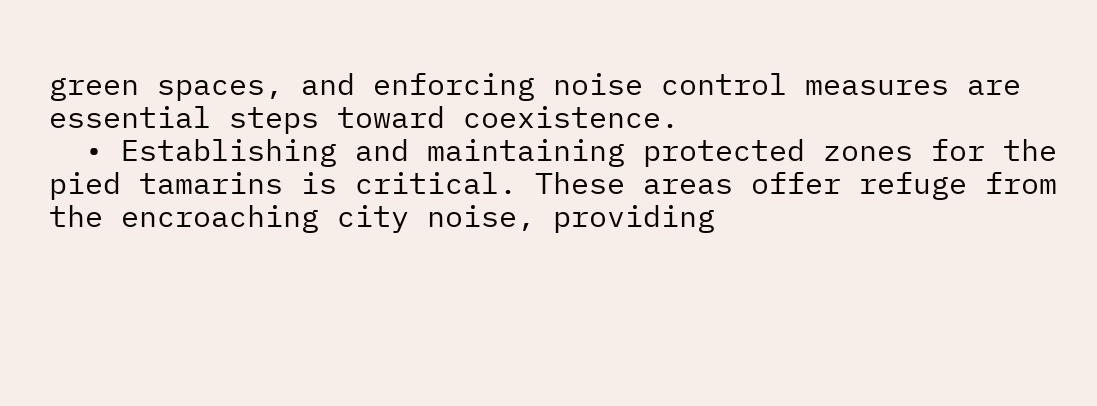green spaces, and enforcing noise control measures are essential steps toward coexistence.
  • Establishing and maintaining protected zones for the pied tamarins is critical. These areas offer refuge from the encroaching city noise, providing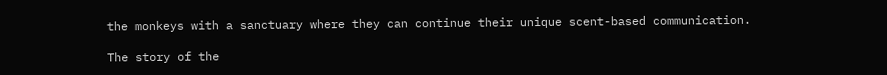the monkeys with a sanctuary where they can continue their unique scent-based communication.

The story of the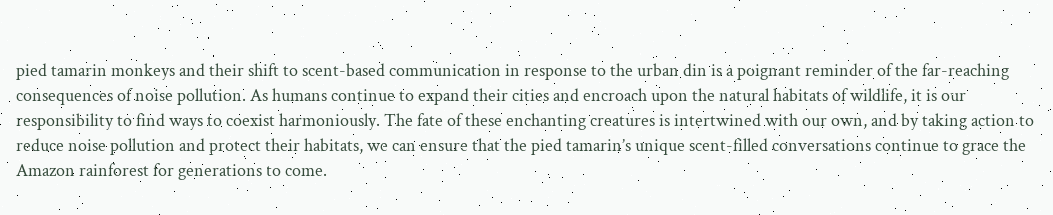pied tamarin monkeys and their shift to scent-based communication in response to the urban din is a poignant reminder of the far-reaching consequences of noise pollution. As humans continue to expand their cities and encroach upon the natural habitats of wildlife, it is our responsibility to find ways to coexist harmoniously. The fate of these enchanting creatures is intertwined with our own, and by taking action to reduce noise pollution and protect their habitats, we can ensure that the pied tamarin’s unique scent-filled conversations continue to grace the Amazon rainforest for generations to come.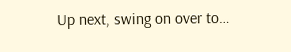Up next, swing on over to…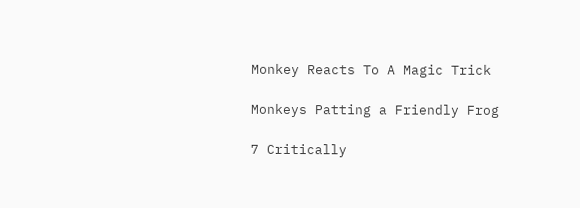Monkey Reacts To A Magic Trick

Monkeys Patting a Friendly Frog

7 Critically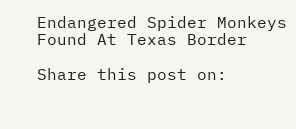Endangered Spider Monkeys Found At Texas Border

Share this post on: